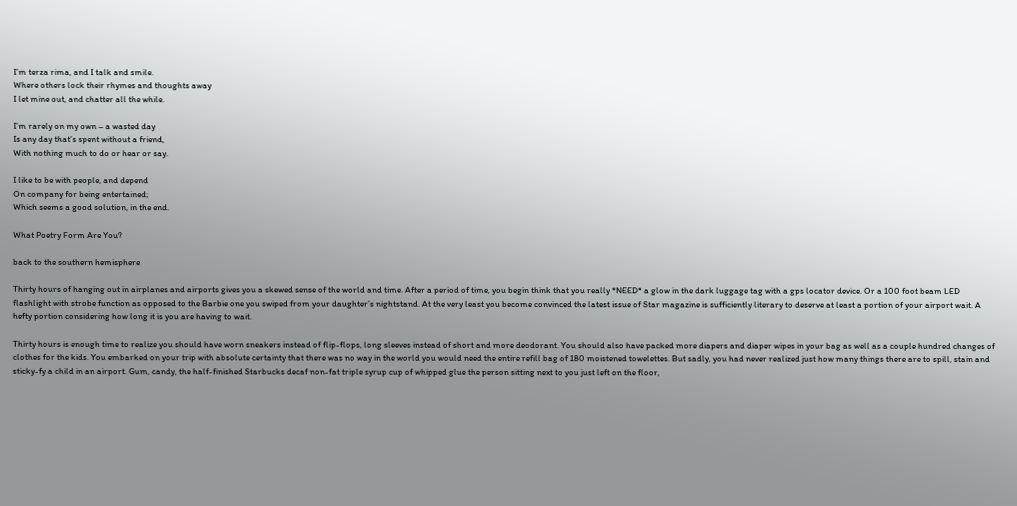I’m terza rima, and I talk and smile.
Where others lock their rhymes and thoughts away
I let mine out, and chatter all the while.

I’m rarely on my own – a wasted day
Is any day that’s spent without a friend,
With nothing much to do or hear or say.

I like to be with people, and depend
On company for being entertained;
Which seems a good solution, in the end.

What Poetry Form Are You?

back to the southern hemisphere

Thirty hours of hanging out in airplanes and airports gives you a skewed sense of the world and time. After a period of time, you begin think that you really *NEED* a glow in the dark luggage tag with a gps locator device. Or a 100 foot beam LED flashlight with strobe function as opposed to the Barbie one you swiped from your daughter’s nightstand. At the very least you become convinced the latest issue of Star magazine is sufficiently literary to deserve at least a portion of your airport wait. A hefty portion considering how long it is you are having to wait.

Thirty hours is enough time to realize you should have worn sneakers instead of flip-flops, long sleeves instead of short and more deodorant. You should also have packed more diapers and diaper wipes in your bag as well as a couple hundred changes of clothes for the kids. You embarked on your trip with absolute certainty that there was no way in the world you would need the entire refill bag of 180 moistened towelettes. But sadly, you had never realized just how many things there are to spill, stain and sticky-fy a child in an airport. Gum, candy, the half-finished Starbucks decaf non-fat triple syrup cup of whipped glue the person sitting next to you just left on the floor,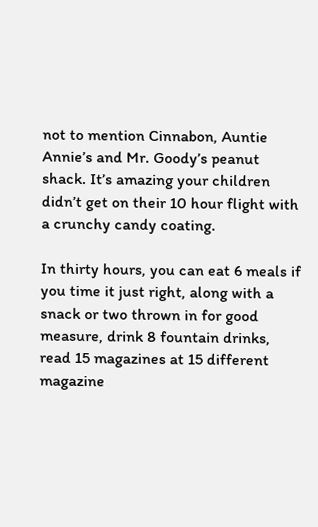not to mention Cinnabon, Auntie Annie’s and Mr. Goody’s peanut shack. It’s amazing your children didn’t get on their 10 hour flight with a crunchy candy coating.

In thirty hours, you can eat 6 meals if you time it just right, along with a snack or two thrown in for good measure, drink 8 fountain drinks, read 15 magazines at 15 different magazine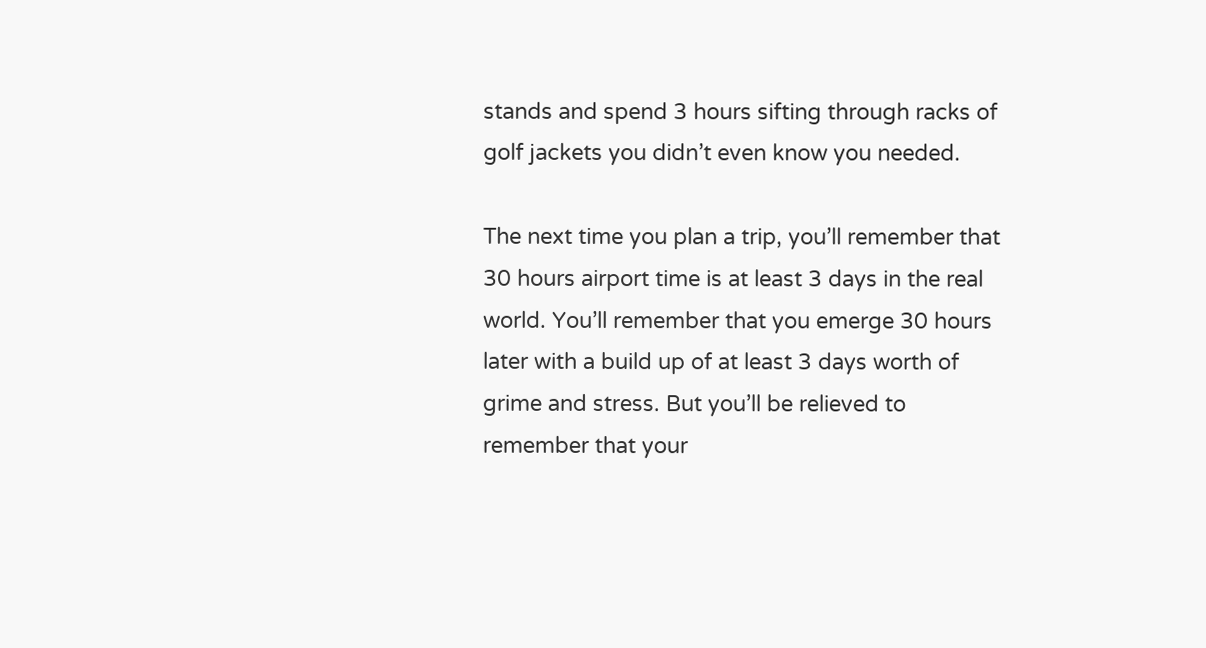stands and spend 3 hours sifting through racks of golf jackets you didn’t even know you needed.

The next time you plan a trip, you’ll remember that 30 hours airport time is at least 3 days in the real world. You’ll remember that you emerge 30 hours later with a build up of at least 3 days worth of grime and stress. But you’ll be relieved to remember that your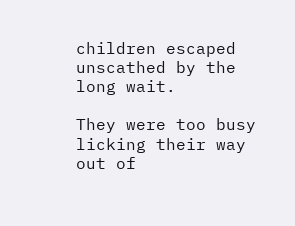children escaped unscathed by the long wait.

They were too busy licking their way out of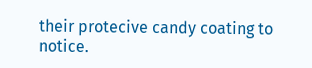their protecive candy coating to notice.